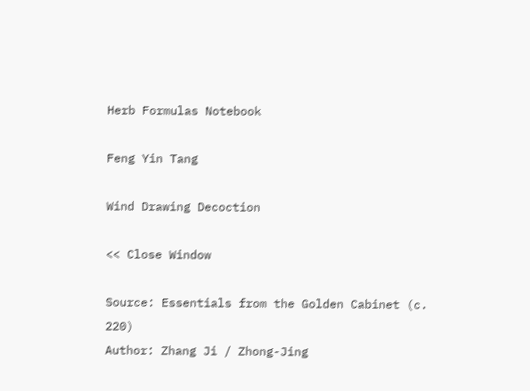Herb Formulas Notebook

Feng Yin Tang

Wind Drawing Decoction

<< Close Window

Source: Essentials from the Golden Cabinet (c. 220)
Author: Zhang Ji / Zhong-Jing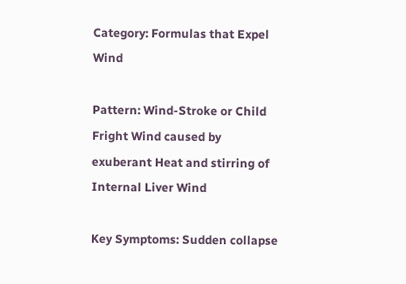Category: Formulas that Expel Wind

Pattern: Wind-Stroke or Child Fright Wind caused by exuberant Heat and stirring of Internal Liver Wind

Key Symptoms: Sudden collapse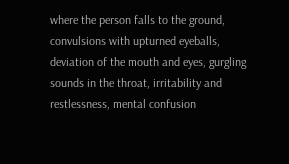where the person falls to the ground, convulsions with upturned eyeballs, deviation of the mouth and eyes, gurgling sounds in the throat, irritability and restlessness, mental confusion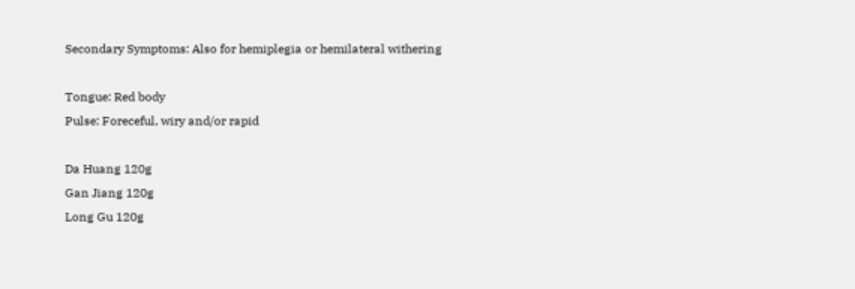Secondary Symptoms: Also for hemiplegia or hemilateral withering

Tongue: Red body
Pulse: Foreceful, wiry and/or rapid

Da Huang 120g
Gan Jiang 120g
Long Gu 120g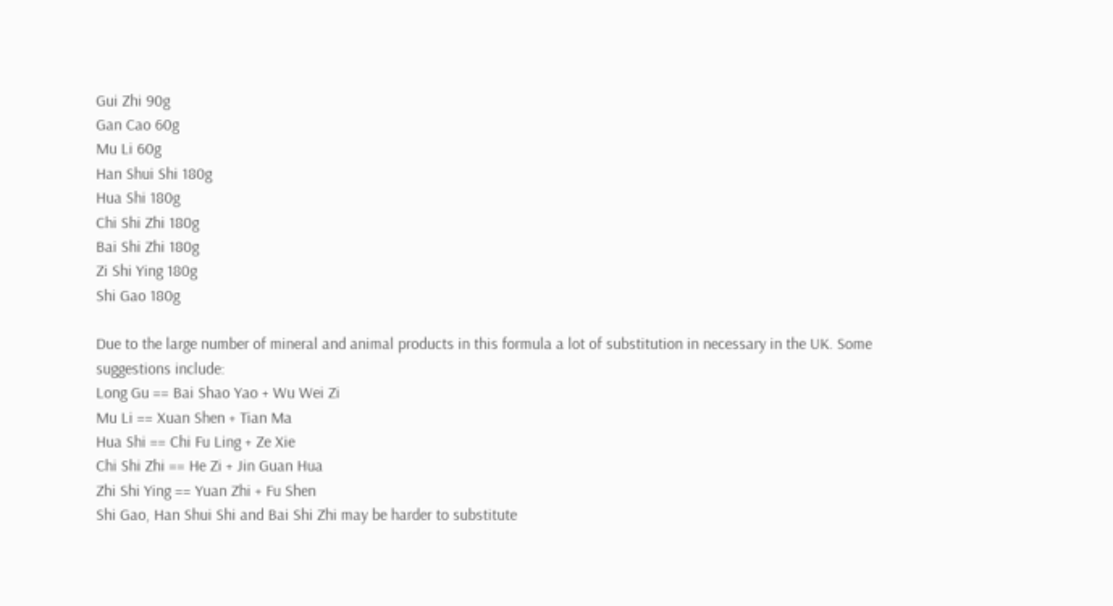Gui Zhi 90g
Gan Cao 60g
Mu Li 60g
Han Shui Shi 180g
Hua Shi 180g
Chi Shi Zhi 180g
Bai Shi Zhi 180g
Zi Shi Ying 180g
Shi Gao 180g

Due to the large number of mineral and animal products in this formula a lot of substitution in necessary in the UK. Some suggestions include:
Long Gu == Bai Shao Yao + Wu Wei Zi
Mu Li == Xuan Shen + Tian Ma
Hua Shi == Chi Fu Ling + Ze Xie
Chi Shi Zhi == He Zi + Jin Guan Hua
Zhi Shi Ying == Yuan Zhi + Fu Shen
Shi Gao, Han Shui Shi and Bai Shi Zhi may be harder to substitute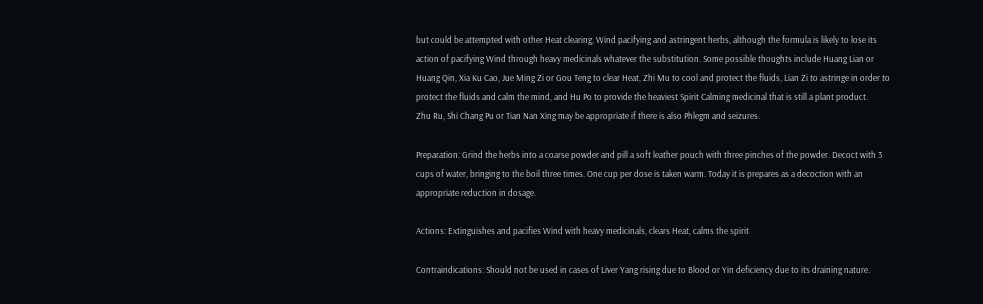but could be attempted with other Heat clearing, Wind pacifying and astringent herbs, although the formula is likely to lose its action of pacifying Wind through heavy medicinals whatever the substitution. Some possible thoughts include Huang Lian or Huang Qin, Xia Ku Cao, Jue Ming Zi or Gou Teng to clear Heat, Zhi Mu to cool and protect the fluids, Lian Zi to astringe in order to protect the fluids and calm the mind, and Hu Po to provide the heaviest Spirit Calming medicinal that is still a plant product.
Zhu Ru, Shi Chang Pu or Tian Nan Xing may be appropriate if there is also Phlegm and seizures.

Preparation: Grind the herbs into a coarse powder and pill a soft leather pouch with three pinches of the powder. Decoct with 3 cups of water, bringing to the boil three times. One cup per dose is taken warm. Today it is prepares as a decoction with an appropriate reduction in dosage.

Actions: Extinguishes and pacifies Wind with heavy medicinals, clears Heat, calms the spirit

Contraindications: Should not be used in cases of Liver Yang rising due to Blood or Yin deficiency due to its draining nature.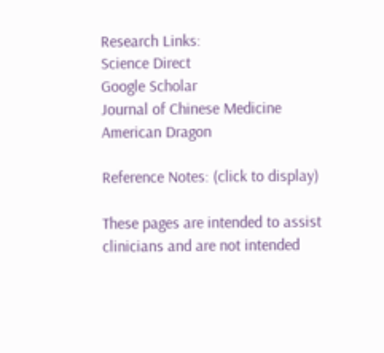Research Links:
Science Direct
Google Scholar
Journal of Chinese Medicine
American Dragon

Reference Notes: (click to display)

These pages are intended to assist clinicians and are not intended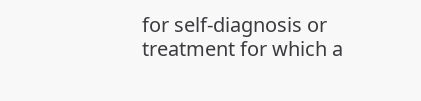for self-diagnosis or treatment for which a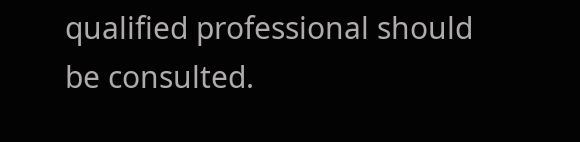qualified professional should be consulted.